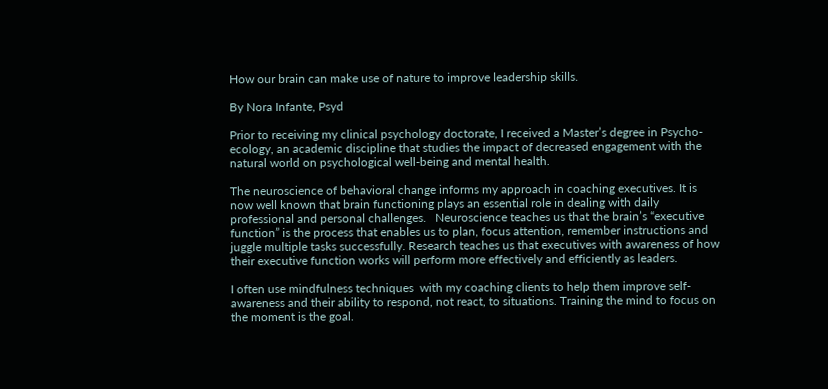How our brain can make use of nature to improve leadership skills.

By Nora Infante, Psyd

Prior to receiving my clinical psychology doctorate, I received a Master’s degree in Psycho-ecology, an academic discipline that studies the impact of decreased engagement with the natural world on psychological well-being and mental health.

The neuroscience of behavioral change informs my approach in coaching executives. It is now well known that brain functioning plays an essential role in dealing with daily professional and personal challenges.   Neuroscience teaches us that the brain’s “executive function” is the process that enables us to plan, focus attention, remember instructions and juggle multiple tasks successfully. Research teaches us that executives with awareness of how their executive function works will perform more effectively and efficiently as leaders.

I often use mindfulness techniques  with my coaching clients to help them improve self-awareness and their ability to respond, not react, to situations. Training the mind to focus on the moment is the goal.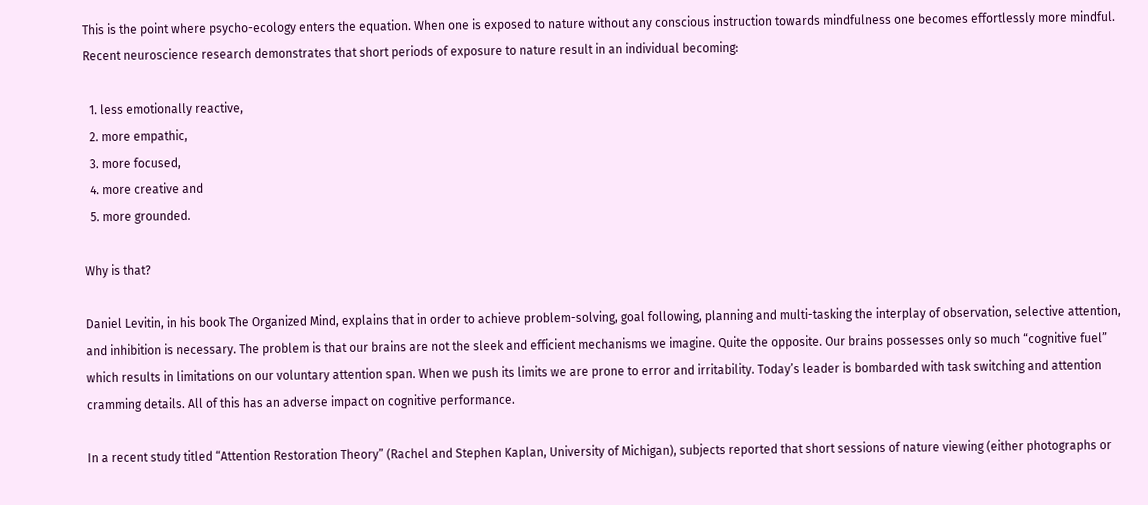This is the point where psycho-ecology enters the equation. When one is exposed to nature without any conscious instruction towards mindfulness one becomes effortlessly more mindful. Recent neuroscience research demonstrates that short periods of exposure to nature result in an individual becoming:

  1. less emotionally reactive,
  2. more empathic,
  3. more focused,
  4. more creative and
  5. more grounded.

Why is that?

Daniel Levitin, in his book The Organized Mind, explains that in order to achieve problem-solving, goal following, planning and multi-tasking the interplay of observation, selective attention, and inhibition is necessary. The problem is that our brains are not the sleek and efficient mechanisms we imagine. Quite the opposite. Our brains possesses only so much “cognitive fuel” which results in limitations on our voluntary attention span. When we push its limits we are prone to error and irritability. Today’s leader is bombarded with task switching and attention cramming details. All of this has an adverse impact on cognitive performance.

In a recent study titled “Attention Restoration Theory” (Rachel and Stephen Kaplan, University of Michigan), subjects reported that short sessions of nature viewing (either photographs or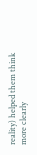reality) helped them think more clearly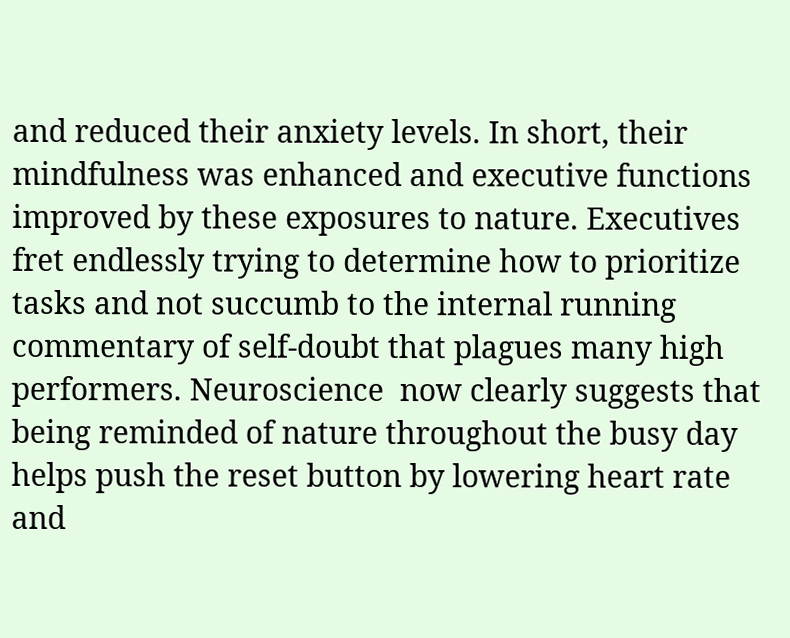and reduced their anxiety levels. In short, their mindfulness was enhanced and executive functions improved by these exposures to nature. Executives fret endlessly trying to determine how to prioritize tasks and not succumb to the internal running commentary of self-doubt that plagues many high performers. Neuroscience  now clearly suggests that being reminded of nature throughout the busy day helps push the reset button by lowering heart rate and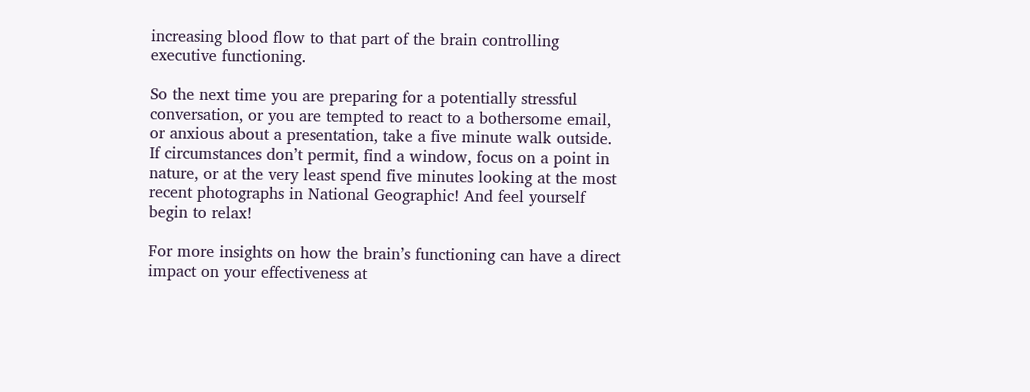increasing blood flow to that part of the brain controlling executive functioning.

So the next time you are preparing for a potentially stressful conversation, or you are tempted to react to a bothersome email, or anxious about a presentation, take a five minute walk outside. If circumstances don’t permit, find a window, focus on a point in nature, or at the very least spend five minutes looking at the most recent photographs in National Geographic! And feel yourself begin to relax!

For more insights on how the brain’s functioning can have a direct impact on your effectiveness at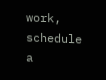work, schedule a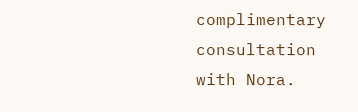complimentary consultation with Nora.